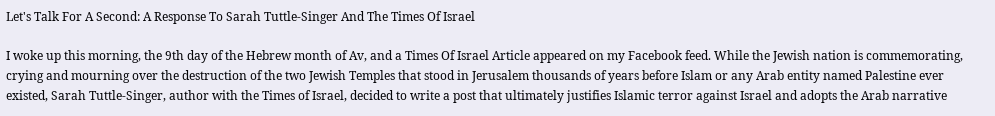Let's Talk For A Second: A Response To Sarah Tuttle-Singer And The Times Of Israel

I woke up this morning, the 9th day of the Hebrew month of Av, and a Times Of Israel Article appeared on my Facebook feed. While the Jewish nation is commemorating, crying and mourning over the destruction of the two Jewish Temples that stood in Jerusalem thousands of years before Islam or any Arab entity named Palestine ever existed, Sarah Tuttle-Singer, author with the Times of Israel, decided to write a post that ultimately justifies Islamic terror against Israel and adopts the Arab narrative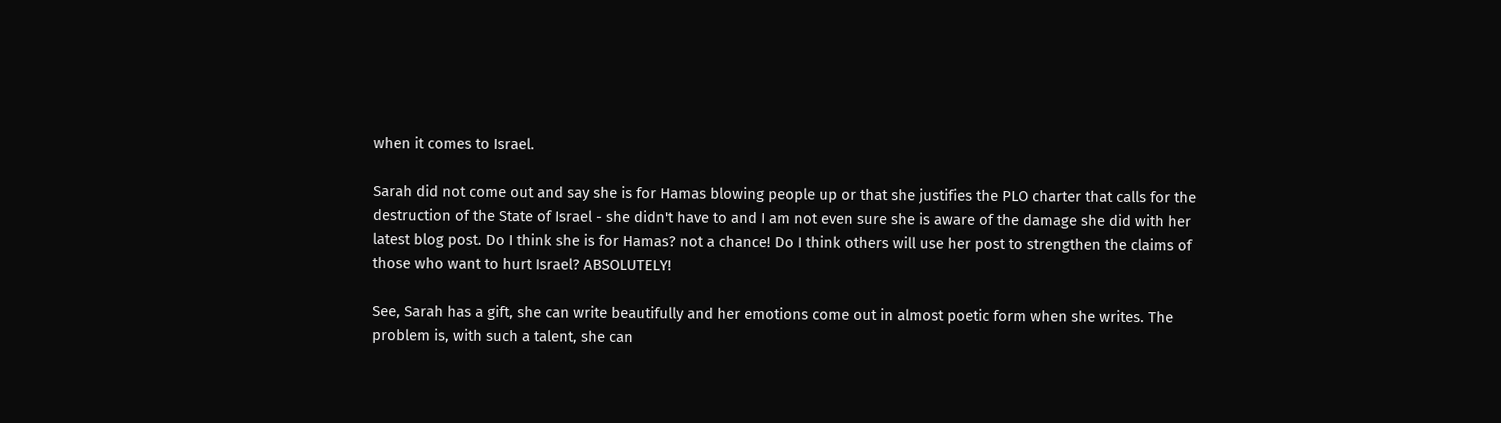when it comes to Israel.

Sarah did not come out and say she is for Hamas blowing people up or that she justifies the PLO charter that calls for the destruction of the State of Israel - she didn't have to and I am not even sure she is aware of the damage she did with her latest blog post. Do I think she is for Hamas? not a chance! Do I think others will use her post to strengthen the claims of those who want to hurt Israel? ABSOLUTELY!

See, Sarah has a gift, she can write beautifully and her emotions come out in almost poetic form when she writes. The problem is, with such a talent, she can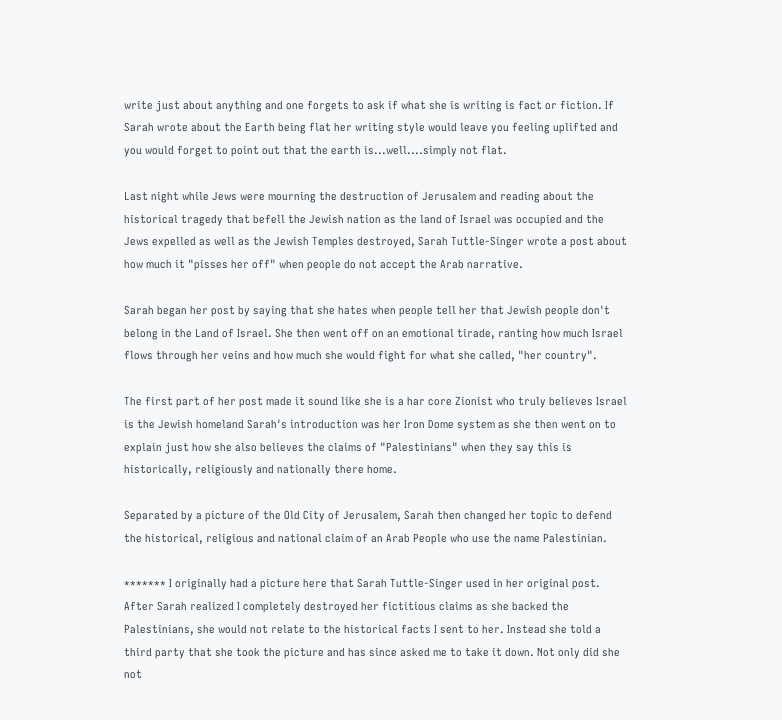write just about anything and one forgets to ask if what she is writing is fact or fiction. If Sarah wrote about the Earth being flat her writing style would leave you feeling uplifted and you would forget to point out that the earth is...well....simply not flat.

Last night while Jews were mourning the destruction of Jerusalem and reading about the historical tragedy that befell the Jewish nation as the land of Israel was occupied and the Jews expelled as well as the Jewish Temples destroyed, Sarah Tuttle-Singer wrote a post about how much it "pisses her off" when people do not accept the Arab narrative.

Sarah began her post by saying that she hates when people tell her that Jewish people don't belong in the Land of Israel. She then went off on an emotional tirade, ranting how much Israel flows through her veins and how much she would fight for what she called, "her country".

The first part of her post made it sound like she is a har core Zionist who truly believes Israel is the Jewish homeland Sarah's introduction was her Iron Dome system as she then went on to explain just how she also believes the claims of "Palestinians" when they say this is historically, religiously and nationally there home.

Separated by a picture of the Old City of Jerusalem, Sarah then changed her topic to defend the historical, religious and national claim of an Arab People who use the name Palestinian.

******* I originally had a picture here that Sarah Tuttle-Singer used in her original post. After Sarah realized I completely destroyed her fictitious claims as she backed the Palestinians, she would not relate to the historical facts I sent to her. Instead she told a third party that she took the picture and has since asked me to take it down. Not only did she not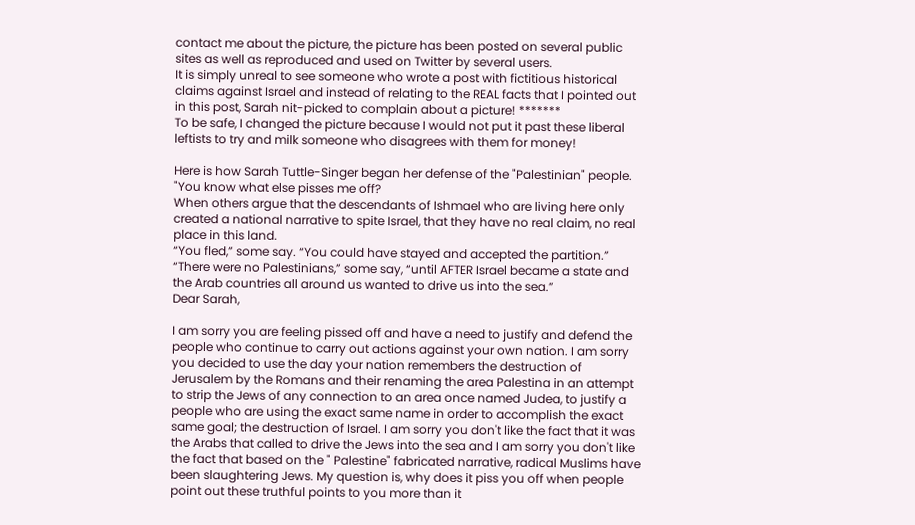contact me about the picture, the picture has been posted on several public sites as well as reproduced and used on Twitter by several users.
It is simply unreal to see someone who wrote a post with fictitious historical claims against Israel and instead of relating to the REAL facts that I pointed out in this post, Sarah nit-picked to complain about a picture! *******
To be safe, I changed the picture because I would not put it past these liberal leftists to try and milk someone who disagrees with them for money!

Here is how Sarah Tuttle-Singer began her defense of the "Palestinian" people.
"You know what else pisses me off?
When others argue that the descendants of Ishmael who are living here only created a national narrative to spite Israel, that they have no real claim, no real place in this land.
“You fled,” some say. “You could have stayed and accepted the partition.”
“There were no Palestinians,” some say, “until AFTER Israel became a state and the Arab countries all around us wanted to drive us into the sea.”
Dear Sarah,

I am sorry you are feeling pissed off and have a need to justify and defend the people who continue to carry out actions against your own nation. I am sorry you decided to use the day your nation remembers the destruction of Jerusalem by the Romans and their renaming the area Palestina in an attempt to strip the Jews of any connection to an area once named Judea, to justify a people who are using the exact same name in order to accomplish the exact same goal; the destruction of Israel. I am sorry you don't like the fact that it was the Arabs that called to drive the Jews into the sea and I am sorry you don't like the fact that based on the " Palestine" fabricated narrative, radical Muslims have been slaughtering Jews. My question is, why does it piss you off when people point out these truthful points to you more than it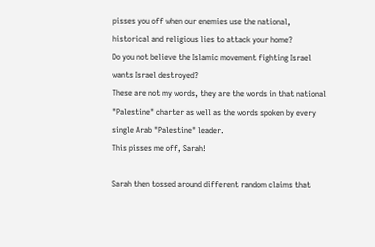pisses you off when our enemies use the national, historical and religious lies to attack your home?
Do you not believe the Islamic movement fighting Israel wants Israel destroyed?
These are not my words, they are the words in that national "Palestine" charter as well as the words spoken by every single Arab "Palestine" leader.
This pisses me off, Sarah!

Sarah then tossed around different random claims that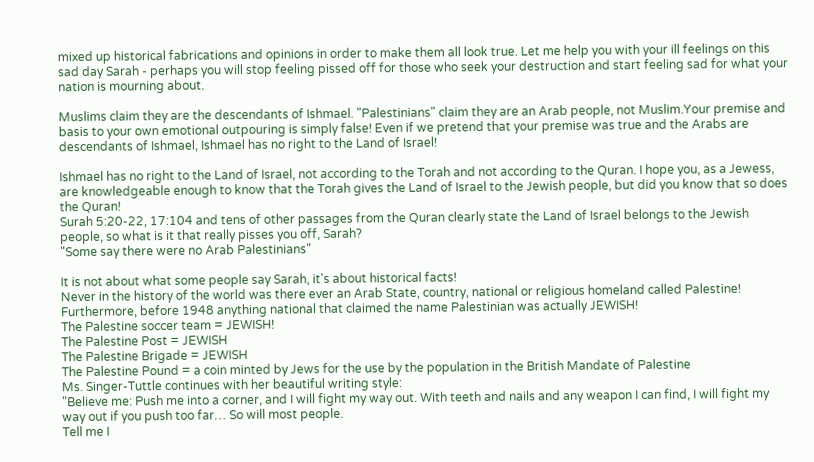mixed up historical fabrications and opinions in order to make them all look true. Let me help you with your ill feelings on this sad day Sarah - perhaps you will stop feeling pissed off for those who seek your destruction and start feeling sad for what your nation is mourning about.

Muslims claim they are the descendants of Ishmael. "Palestinians" claim they are an Arab people, not Muslim.Your premise and basis to your own emotional outpouring is simply false! Even if we pretend that your premise was true and the Arabs are descendants of Ishmael, Ishmael has no right to the Land of Israel!

Ishmael has no right to the Land of Israel, not according to the Torah and not according to the Quran. I hope you, as a Jewess, are knowledgeable enough to know that the Torah gives the Land of Israel to the Jewish people, but did you know that so does the Quran!
Surah 5:20-22, 17:104 and tens of other passages from the Quran clearly state the Land of Israel belongs to the Jewish people, so what is it that really pisses you off, Sarah?
"Some say there were no Arab Palestinians"

It is not about what some people say Sarah, it's about historical facts!
Never in the history of the world was there ever an Arab State, country, national or religious homeland called Palestine! Furthermore, before 1948 anything national that claimed the name Palestinian was actually JEWISH!
The Palestine soccer team = JEWISH!
The Palestine Post = JEWISH
The Palestine Brigade = JEWISH
The Palestine Pound = a coin minted by Jews for the use by the population in the British Mandate of Palestine
Ms. Singer-Tuttle continues with her beautiful writing style:
"Believe me: Push me into a corner, and I will fight my way out. With teeth and nails and any weapon I can find, I will fight my way out if you push too far… So will most people.
Tell me I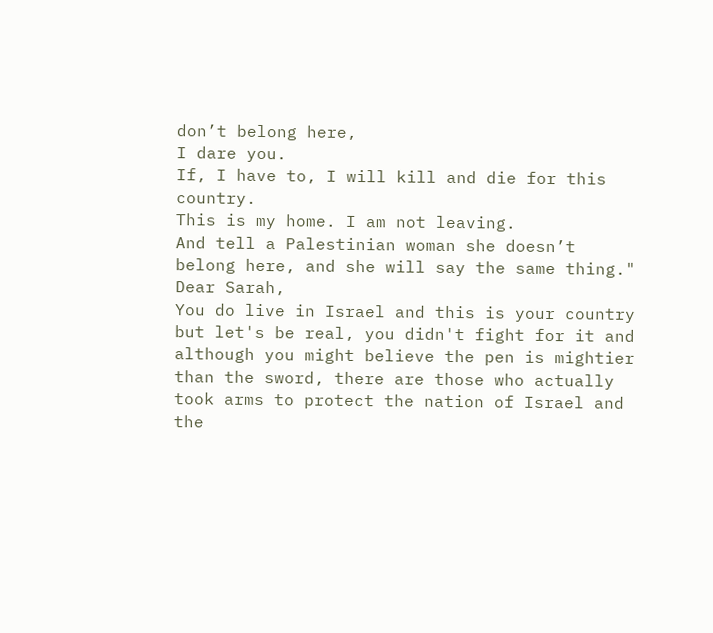don’t belong here,
I dare you.
If, I have to, I will kill and die for this country.
This is my home. I am not leaving.
And tell a Palestinian woman she doesn’t belong here, and she will say the same thing."
Dear Sarah,
You do live in Israel and this is your country but let's be real, you didn't fight for it and although you might believe the pen is mightier than the sword, there are those who actually took arms to protect the nation of Israel and the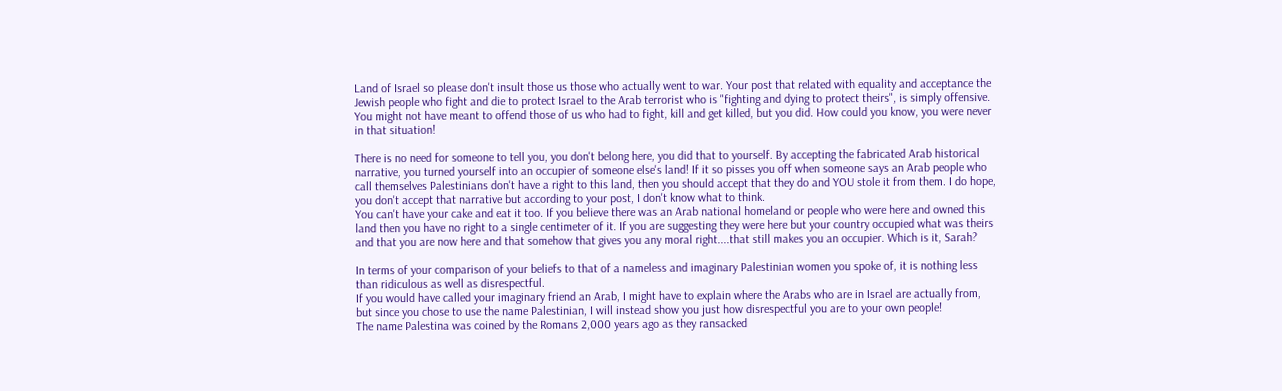Land of Israel so please don't insult those us those who actually went to war. Your post that related with equality and acceptance the Jewish people who fight and die to protect Israel to the Arab terrorist who is "fighting and dying to protect theirs", is simply offensive. You might not have meant to offend those of us who had to fight, kill and get killed, but you did. How could you know, you were never in that situation!

There is no need for someone to tell you, you don't belong here, you did that to yourself. By accepting the fabricated Arab historical narrative, you turned yourself into an occupier of someone else's land! If it so pisses you off when someone says an Arab people who call themselves Palestinians don't have a right to this land, then you should accept that they do and YOU stole it from them. I do hope, you don't accept that narrative but according to your post, I don't know what to think.
You can't have your cake and eat it too. If you believe there was an Arab national homeland or people who were here and owned this land then you have no right to a single centimeter of it. If you are suggesting they were here but your country occupied what was theirs and that you are now here and that somehow that gives you any moral right....that still makes you an occupier. Which is it, Sarah?

In terms of your comparison of your beliefs to that of a nameless and imaginary Palestinian women you spoke of, it is nothing less than ridiculous as well as disrespectful.
If you would have called your imaginary friend an Arab, I might have to explain where the Arabs who are in Israel are actually from, but since you chose to use the name Palestinian, I will instead show you just how disrespectful you are to your own people!
The name Palestina was coined by the Romans 2,000 years ago as they ransacked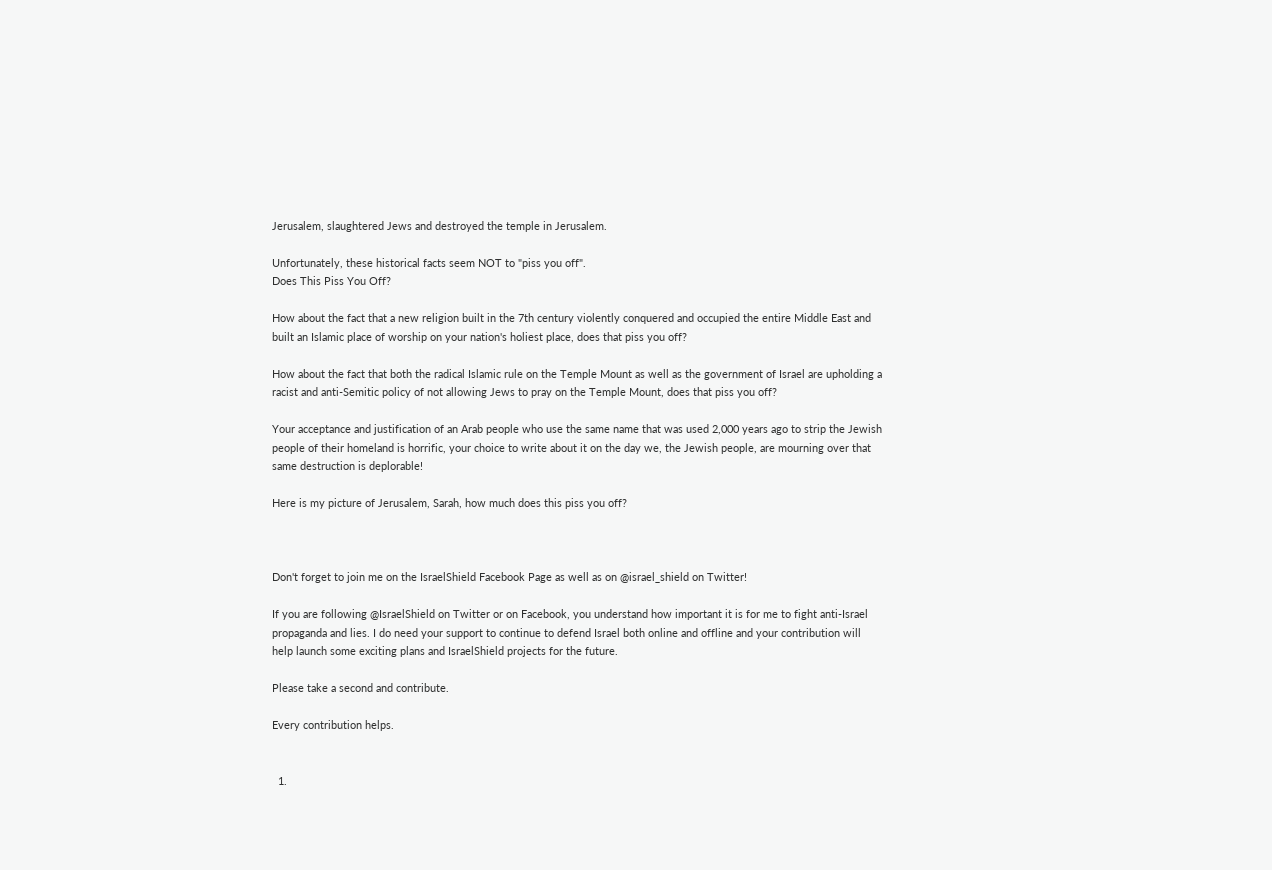Jerusalem, slaughtered Jews and destroyed the temple in Jerusalem.

Unfortunately, these historical facts seem NOT to "piss you off".
Does This Piss You Off?

How about the fact that a new religion built in the 7th century violently conquered and occupied the entire Middle East and built an Islamic place of worship on your nation's holiest place, does that piss you off?

How about the fact that both the radical Islamic rule on the Temple Mount as well as the government of Israel are upholding a racist and anti-Semitic policy of not allowing Jews to pray on the Temple Mount, does that piss you off?

Your acceptance and justification of an Arab people who use the same name that was used 2,000 years ago to strip the Jewish people of their homeland is horrific, your choice to write about it on the day we, the Jewish people, are mourning over that same destruction is deplorable!

Here is my picture of Jerusalem, Sarah, how much does this piss you off?



Don't forget to join me on the IsraelShield Facebook Page as well as on @israel_shield on Twitter!

If you are following @IsraelShield on Twitter or on Facebook, you understand how important it is for me to fight anti-Israel propaganda and lies. I do need your support to continue to defend Israel both online and offline and your contribution will help launch some exciting plans and IsraelShield projects for the future.

Please take a second and contribute.

Every contribution helps.


  1.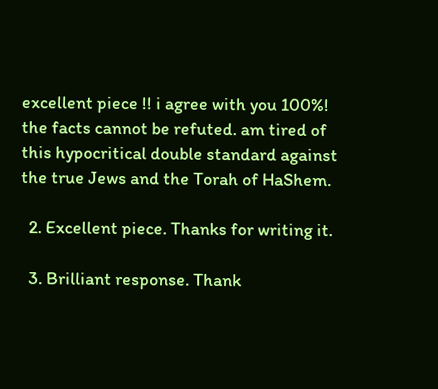excellent piece !! i agree with you 100%! the facts cannot be refuted. am tired of this hypocritical double standard against the true Jews and the Torah of HaShem.

  2. Excellent piece. Thanks for writing it.

  3. Brilliant response. Thank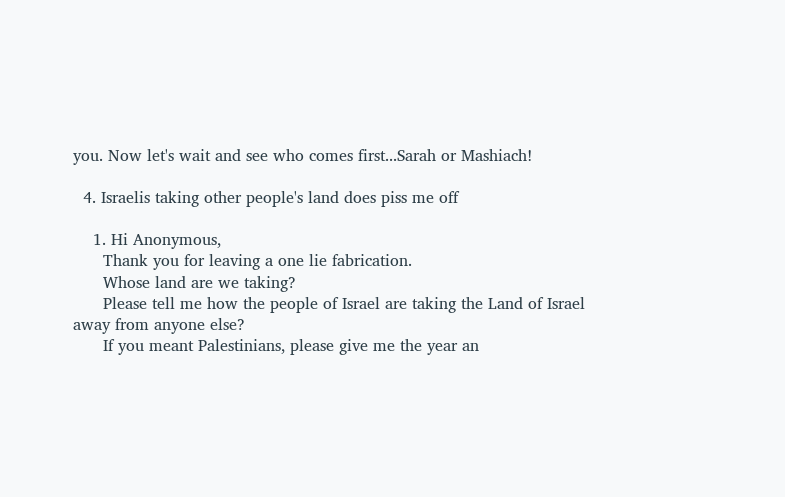you. Now let's wait and see who comes first...Sarah or Mashiach!

  4. Israelis taking other people's land does piss me off

    1. Hi Anonymous,
      Thank you for leaving a one lie fabrication.
      Whose land are we taking?
      Please tell me how the people of Israel are taking the Land of Israel away from anyone else?
      If you meant Palestinians, please give me the year an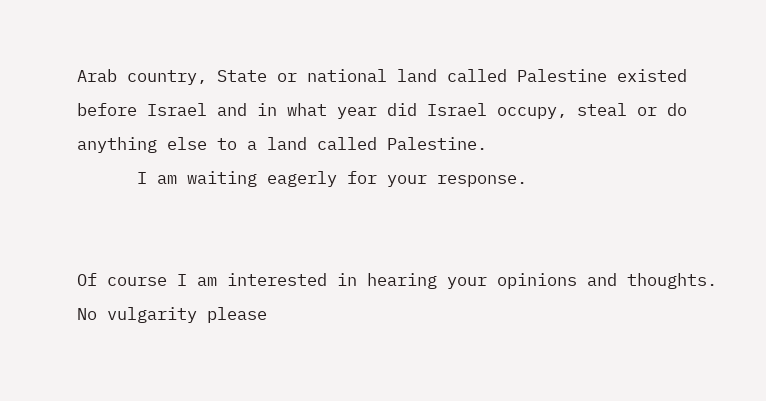Arab country, State or national land called Palestine existed before Israel and in what year did Israel occupy, steal or do anything else to a land called Palestine.
      I am waiting eagerly for your response.


Of course I am interested in hearing your opinions and thoughts.
No vulgarity please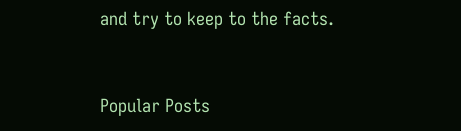and try to keep to the facts.


Popular Posts